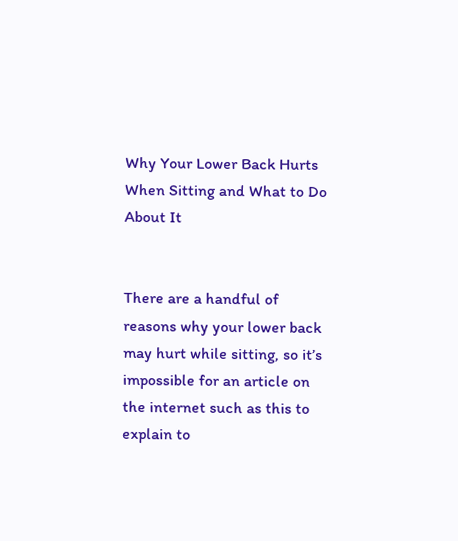Why Your Lower Back Hurts When Sitting and What to Do About It


There are a handful of reasons why your lower back may hurt while sitting, so it’s impossible for an article on the internet such as this to explain to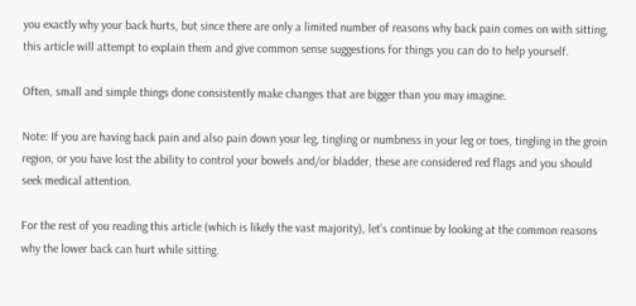you exactly why your back hurts, but since there are only a limited number of reasons why back pain comes on with sitting, this article will attempt to explain them and give common sense suggestions for things you can do to help yourself.

Often, small and simple things done consistently make changes that are bigger than you may imagine.

Note: If you are having back pain and also pain down your leg, tingling or numbness in your leg or toes, tingling in the groin region, or you have lost the ability to control your bowels and/or bladder, these are considered red flags and you should seek medical attention.

For the rest of you reading this article (which is likely the vast majority), let’s continue by looking at the common reasons why the lower back can hurt while sitting.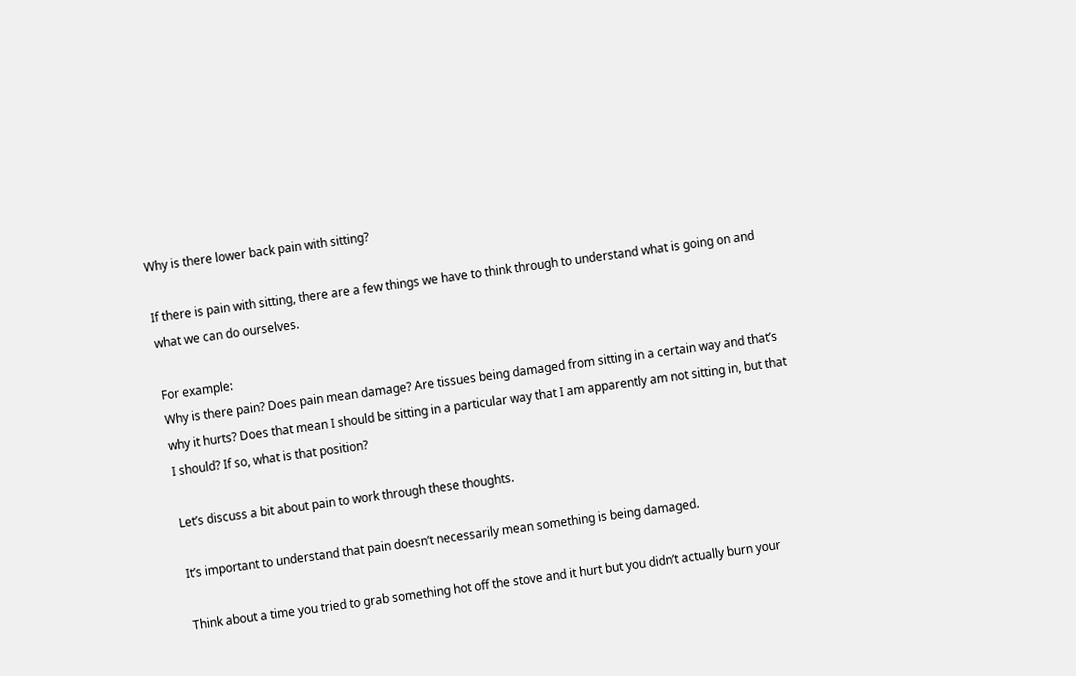Why is there lower back pain with sitting?

If there is pain with sitting, there are a few things we have to think through to understand what is going on and what we can do ourselves.

For example:
Why is there pain? Does pain mean damage? Are tissues being damaged from sitting in a certain way and that’s why it hurts? Does that mean I should be sitting in a particular way that I am apparently am not sitting in, but that I should? If so, what is that position?

Let’s discuss a bit about pain to work through these thoughts.

It’s important to understand that pain doesn’t necessarily mean something is being damaged.

Think about a time you tried to grab something hot off the stove and it hurt but you didn’t actually burn your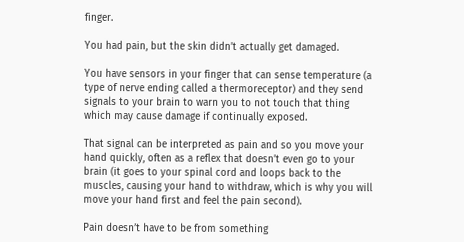finger.

You had pain, but the skin didn’t actually get damaged.

You have sensors in your finger that can sense temperature (a type of nerve ending called a thermoreceptor) and they send signals to your brain to warn you to not touch that thing which may cause damage if continually exposed.

That signal can be interpreted as pain and so you move your hand quickly, often as a reflex that doesn’t even go to your brain (it goes to your spinal cord and loops back to the muscles, causing your hand to withdraw, which is why you will move your hand first and feel the pain second).

Pain doesn’t have to be from something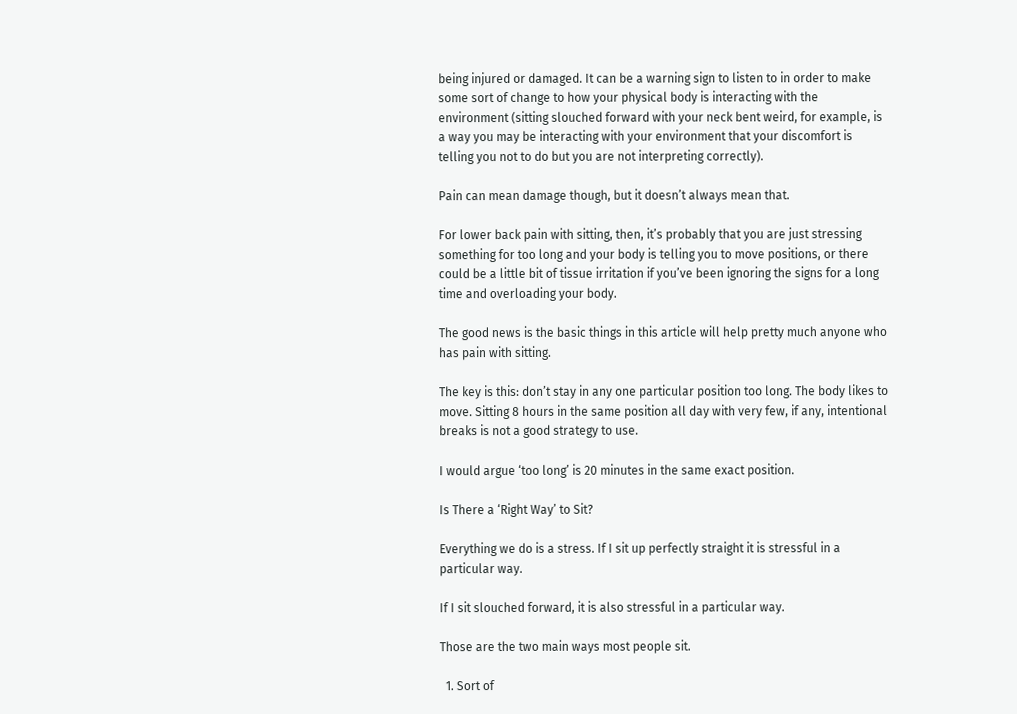being injured or damaged. It can be a warning sign to listen to in order to make some sort of change to how your physical body is interacting with the environment (sitting slouched forward with your neck bent weird, for example, is a way you may be interacting with your environment that your discomfort is telling you not to do but you are not interpreting correctly).

Pain can mean damage though, but it doesn’t always mean that.

For lower back pain with sitting, then, it’s probably that you are just stressing something for too long and your body is telling you to move positions, or there could be a little bit of tissue irritation if you’ve been ignoring the signs for a long time and overloading your body.

The good news is the basic things in this article will help pretty much anyone who has pain with sitting.

The key is this: don’t stay in any one particular position too long. The body likes to move. Sitting 8 hours in the same position all day with very few, if any, intentional breaks is not a good strategy to use.

I would argue ‘too long’ is 20 minutes in the same exact position.

Is There a ‘Right Way’ to Sit?

Everything we do is a stress. If I sit up perfectly straight it is stressful in a particular way.

If I sit slouched forward, it is also stressful in a particular way.

Those are the two main ways most people sit.

  1. Sort of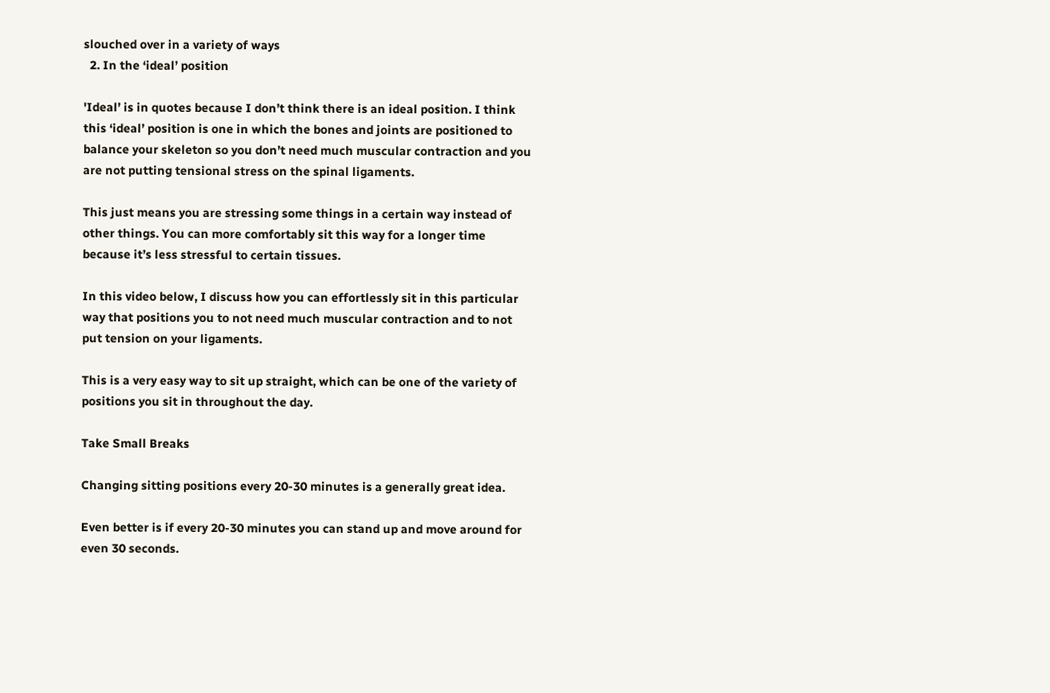slouched over in a variety of ways
  2. In the ‘ideal’ position

'Ideal’ is in quotes because I don’t think there is an ideal position. I think this ‘ideal’ position is one in which the bones and joints are positioned to balance your skeleton so you don’t need much muscular contraction and you are not putting tensional stress on the spinal ligaments.

This just means you are stressing some things in a certain way instead of other things. You can more comfortably sit this way for a longer time because it’s less stressful to certain tissues.

In this video below, I discuss how you can effortlessly sit in this particular way that positions you to not need much muscular contraction and to not put tension on your ligaments.

This is a very easy way to sit up straight, which can be one of the variety of positions you sit in throughout the day.

Take Small Breaks

Changing sitting positions every 20-30 minutes is a generally great idea.

Even better is if every 20-30 minutes you can stand up and move around for even 30 seconds.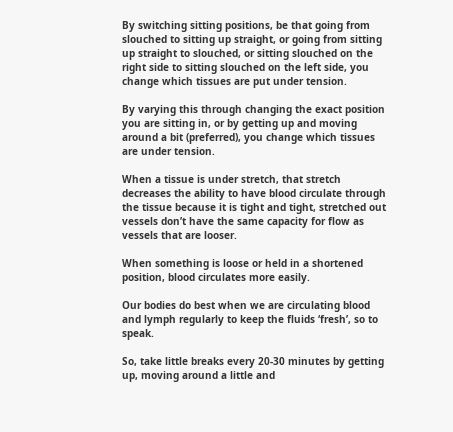By switching sitting positions, be that going from slouched to sitting up straight, or going from sitting up straight to slouched, or sitting slouched on the right side to sitting slouched on the left side, you change which tissues are put under tension.

By varying this through changing the exact position you are sitting in, or by getting up and moving around a bit (preferred), you change which tissues are under tension.

When a tissue is under stretch, that stretch decreases the ability to have blood circulate through the tissue because it is tight and tight, stretched out vessels don’t have the same capacity for flow as vessels that are looser.

When something is loose or held in a shortened position, blood circulates more easily.

Our bodies do best when we are circulating blood and lymph regularly to keep the fluids ‘fresh’, so to speak.

So, take little breaks every 20-30 minutes by getting up, moving around a little and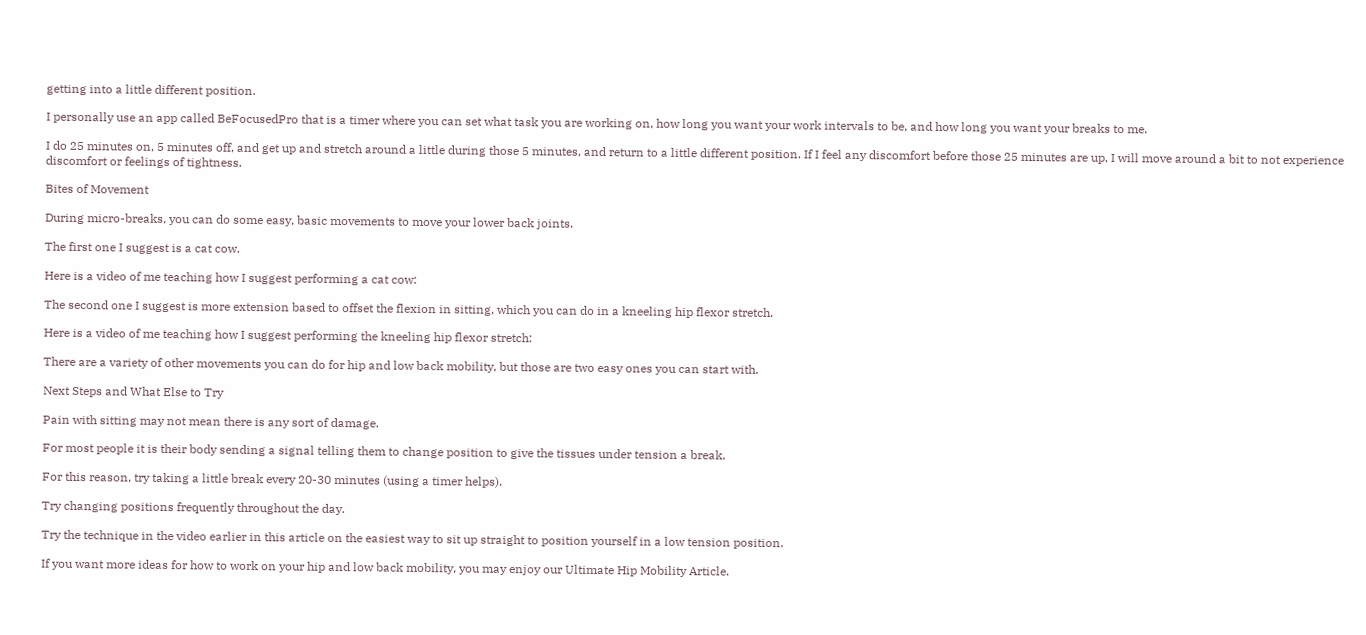getting into a little different position.

I personally use an app called BeFocusedPro that is a timer where you can set what task you are working on, how long you want your work intervals to be, and how long you want your breaks to me.

I do 25 minutes on, 5 minutes off, and get up and stretch around a little during those 5 minutes, and return to a little different position. If I feel any discomfort before those 25 minutes are up, I will move around a bit to not experience discomfort or feelings of tightness.

Bites of Movement

During micro-breaks, you can do some easy, basic movements to move your lower back joints.

The first one I suggest is a cat cow.

Here is a video of me teaching how I suggest performing a cat cow:

The second one I suggest is more extension based to offset the flexion in sitting, which you can do in a kneeling hip flexor stretch.

Here is a video of me teaching how I suggest performing the kneeling hip flexor stretch:

There are a variety of other movements you can do for hip and low back mobility, but those are two easy ones you can start with.

Next Steps and What Else to Try

Pain with sitting may not mean there is any sort of damage.

For most people it is their body sending a signal telling them to change position to give the tissues under tension a break.

For this reason, try taking a little break every 20-30 minutes (using a timer helps).

Try changing positions frequently throughout the day.

Try the technique in the video earlier in this article on the easiest way to sit up straight to position yourself in a low tension position.

If you want more ideas for how to work on your hip and low back mobility, you may enjoy our Ultimate Hip Mobility Article.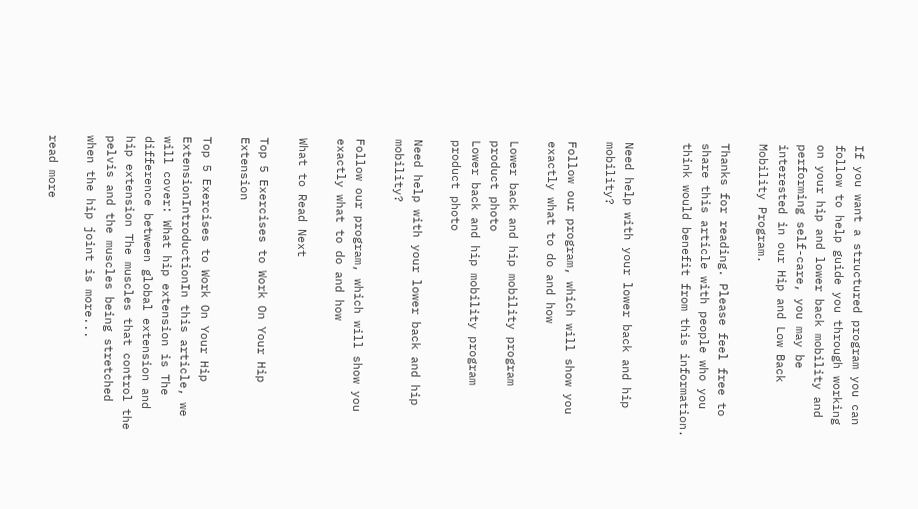If you want a structured program you can follow to help guide you through working on your hip and lower back mobility and performing self-care, you may be interested in our Hip and Low Back Mobility Program.

Thanks for reading. Please feel free to share this article with people who you think would benefit from this information.


Need help with your lower back and hip mobility?

Follow our program, which will show you exactly what to do and how

Lower back and hip mobility program product photo
Lower back and hip mobility program product photo

Need help with your lower back and hip mobility?

Follow our program, which will show you exactly what to do and how

What to Read Next

Top 5 Exercises to Work On Your Hip Extension

Top 5 Exercises to Work On Your Hip ExtensionIntroductionIn this article, we will cover: What hip extension is The difference between global extension and hip extension The muscles that control the pelvis and the muscles being stretched when the hip joint is more...

read more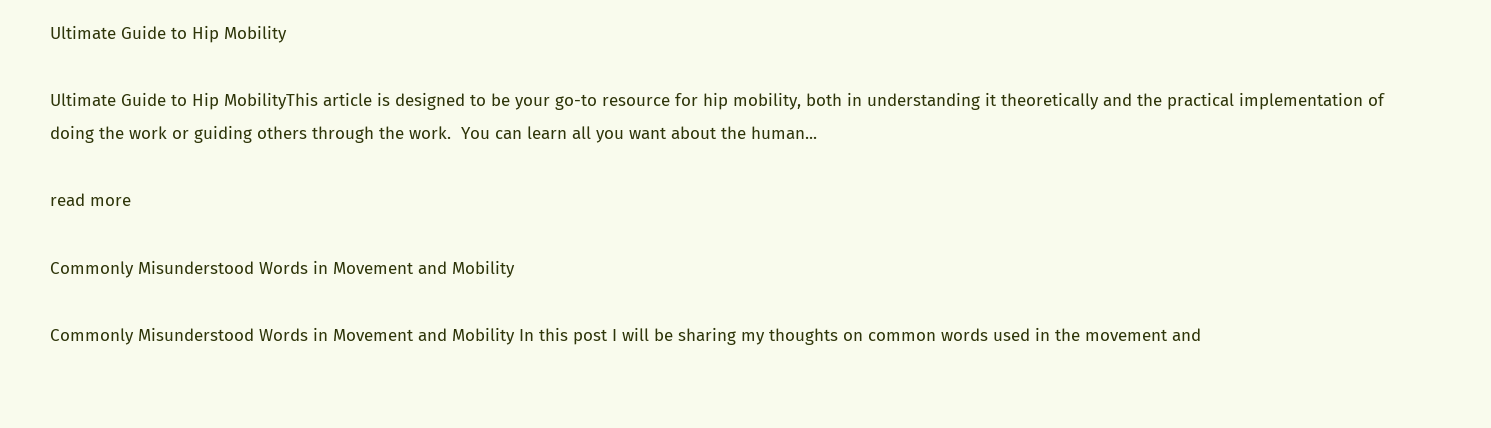Ultimate Guide to Hip Mobility

Ultimate Guide to Hip MobilityThis article is designed to be your go-to resource for hip mobility, both in understanding it theoretically and the practical implementation of doing the work or guiding others through the work.  You can learn all you want about the human...

read more

Commonly Misunderstood Words in Movement and Mobility

Commonly Misunderstood Words in Movement and Mobility In this post I will be sharing my thoughts on common words used in the movement and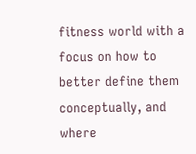fitness world with a focus on how to better define them conceptually, and where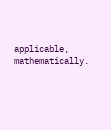applicable, mathematically.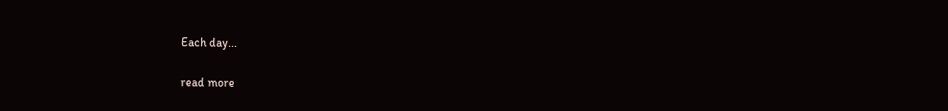Each day...

read more